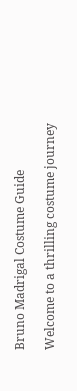Bruno Madrigal Costume Guide

Welcome to a thrilling costume journey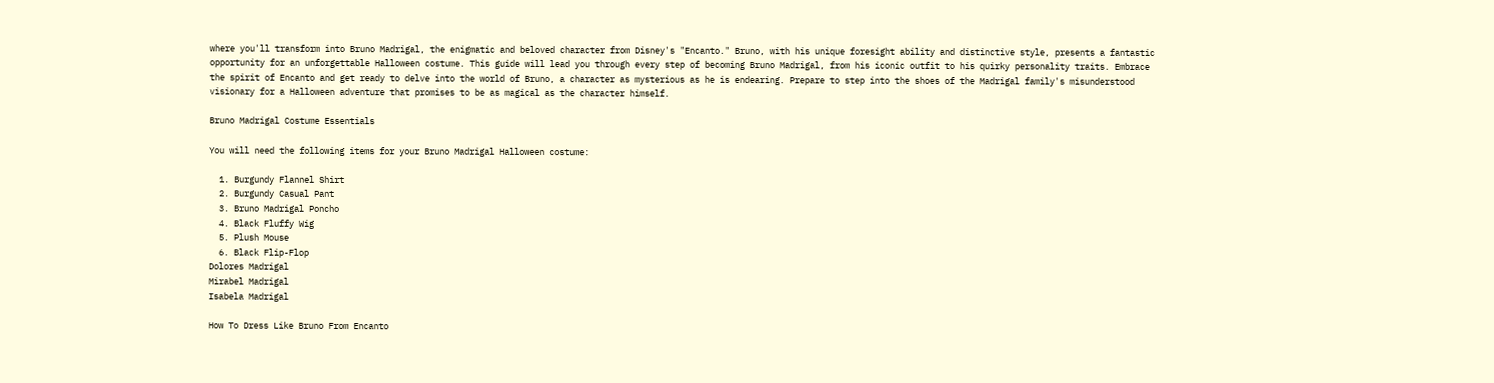where you'll transform into Bruno Madrigal, the enigmatic and beloved character from Disney's "Encanto." Bruno, with his unique foresight ability and distinctive style, presents a fantastic opportunity for an unforgettable Halloween costume. This guide will lead you through every step of becoming Bruno Madrigal, from his iconic outfit to his quirky personality traits. Embrace the spirit of Encanto and get ready to delve into the world of Bruno, a character as mysterious as he is endearing. Prepare to step into the shoes of the Madrigal family's misunderstood visionary for a Halloween adventure that promises to be as magical as the character himself.

Bruno Madrigal Costume Essentials

You will need the following items for your Bruno Madrigal Halloween costume:

  1. Burgundy Flannel Shirt
  2. Burgundy Casual Pant
  3. Bruno Madrigal Poncho
  4. Black Fluffy Wig
  5. Plush Mouse
  6. Black Flip-Flop
Dolores Madrigal
Mirabel Madrigal
Isabela Madrigal

How To Dress Like Bruno From Encanto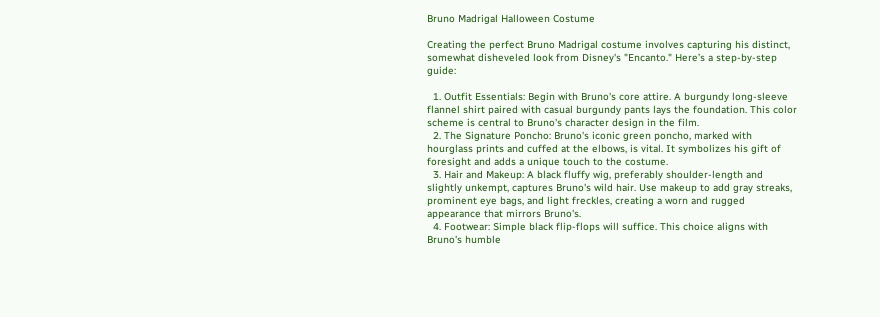Bruno Madrigal Halloween Costume

Creating the perfect Bruno Madrigal costume involves capturing his distinct, somewhat disheveled look from Disney's "Encanto." Here’s a step-by-step guide:

  1. Outfit Essentials: Begin with Bruno's core attire. A burgundy long-sleeve flannel shirt paired with casual burgundy pants lays the foundation. This color scheme is central to Bruno's character design in the film.
  2. The Signature Poncho: Bruno's iconic green poncho, marked with hourglass prints and cuffed at the elbows, is vital. It symbolizes his gift of foresight and adds a unique touch to the costume.
  3. Hair and Makeup: A black fluffy wig, preferably shoulder-length and slightly unkempt, captures Bruno's wild hair. Use makeup to add gray streaks, prominent eye bags, and light freckles, creating a worn and rugged appearance that mirrors Bruno's.
  4. Footwear: Simple black flip-flops will suffice. This choice aligns with Bruno's humble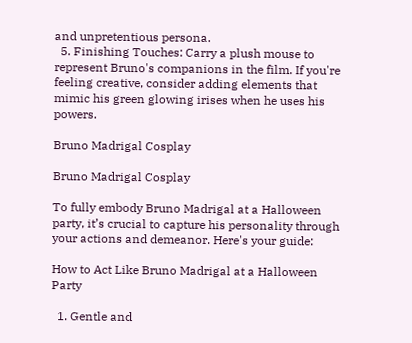and unpretentious persona.
  5. Finishing Touches: Carry a plush mouse to represent Bruno's companions in the film. If you're feeling creative, consider adding elements that mimic his green glowing irises when he uses his powers.

Bruno Madrigal Cosplay

Bruno Madrigal Cosplay

To fully embody Bruno Madrigal at a Halloween party, it’s crucial to capture his personality through your actions and demeanor. Here's your guide:

How to Act Like Bruno Madrigal at a Halloween Party

  1. Gentle and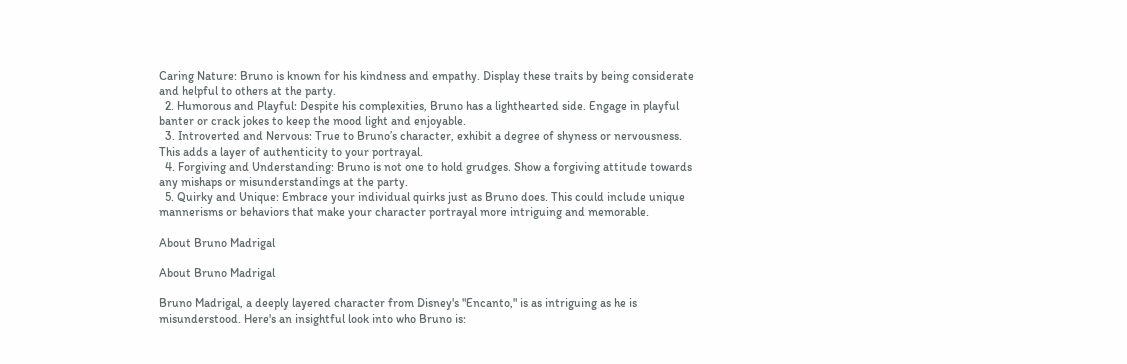Caring Nature: Bruno is known for his kindness and empathy. Display these traits by being considerate and helpful to others at the party.
  2. Humorous and Playful: Despite his complexities, Bruno has a lighthearted side. Engage in playful banter or crack jokes to keep the mood light and enjoyable.
  3. Introverted and Nervous: True to Bruno’s character, exhibit a degree of shyness or nervousness. This adds a layer of authenticity to your portrayal.
  4. Forgiving and Understanding: Bruno is not one to hold grudges. Show a forgiving attitude towards any mishaps or misunderstandings at the party.
  5. Quirky and Unique: Embrace your individual quirks just as Bruno does. This could include unique mannerisms or behaviors that make your character portrayal more intriguing and memorable.

About Bruno Madrigal

About Bruno Madrigal

Bruno Madrigal, a deeply layered character from Disney's "Encanto," is as intriguing as he is misunderstood. Here's an insightful look into who Bruno is: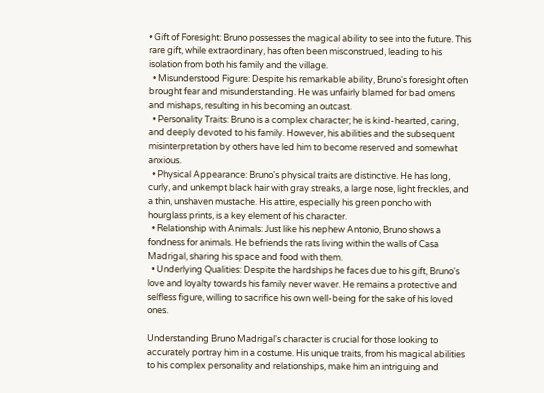• Gift of Foresight: Bruno possesses the magical ability to see into the future. This rare gift, while extraordinary, has often been misconstrued, leading to his isolation from both his family and the village.
  • Misunderstood Figure: Despite his remarkable ability, Bruno's foresight often brought fear and misunderstanding. He was unfairly blamed for bad omens and mishaps, resulting in his becoming an outcast.
  • Personality Traits: Bruno is a complex character; he is kind-hearted, caring, and deeply devoted to his family. However, his abilities and the subsequent misinterpretation by others have led him to become reserved and somewhat anxious.
  • Physical Appearance: Bruno's physical traits are distinctive. He has long, curly, and unkempt black hair with gray streaks, a large nose, light freckles, and a thin, unshaven mustache. His attire, especially his green poncho with hourglass prints, is a key element of his character.
  • Relationship with Animals: Just like his nephew Antonio, Bruno shows a fondness for animals. He befriends the rats living within the walls of Casa Madrigal, sharing his space and food with them.
  • Underlying Qualities: Despite the hardships he faces due to his gift, Bruno's love and loyalty towards his family never waver. He remains a protective and selfless figure, willing to sacrifice his own well-being for the sake of his loved ones.

Understanding Bruno Madrigal's character is crucial for those looking to accurately portray him in a costume. His unique traits, from his magical abilities to his complex personality and relationships, make him an intriguing and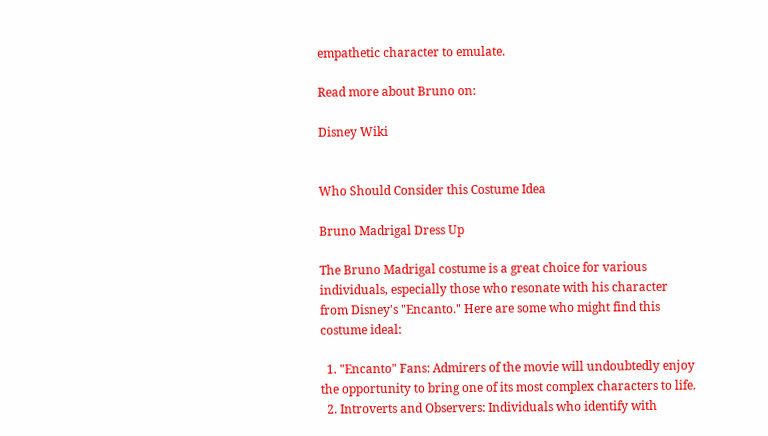empathetic character to emulate.

Read more about Bruno on:

Disney Wiki


Who Should Consider this Costume Idea

Bruno Madrigal Dress Up

The Bruno Madrigal costume is a great choice for various individuals, especially those who resonate with his character from Disney's "Encanto." Here are some who might find this costume ideal:

  1. "Encanto" Fans: Admirers of the movie will undoubtedly enjoy the opportunity to bring one of its most complex characters to life.
  2. Introverts and Observers: Individuals who identify with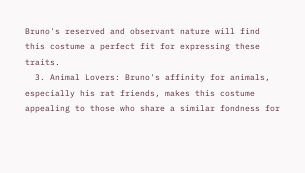Bruno's reserved and observant nature will find this costume a perfect fit for expressing these traits.
  3. Animal Lovers: Bruno's affinity for animals, especially his rat friends, makes this costume appealing to those who share a similar fondness for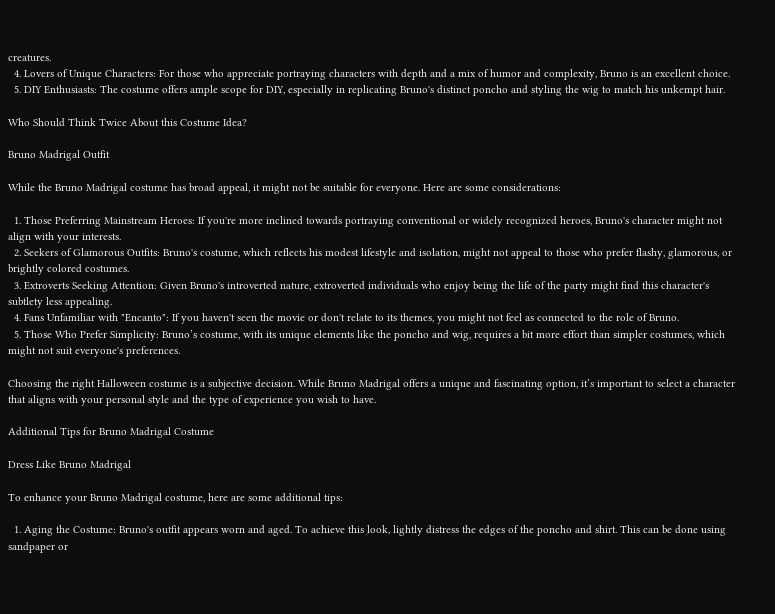creatures.
  4. Lovers of Unique Characters: For those who appreciate portraying characters with depth and a mix of humor and complexity, Bruno is an excellent choice.
  5. DIY Enthusiasts: The costume offers ample scope for DIY, especially in replicating Bruno's distinct poncho and styling the wig to match his unkempt hair.

Who Should Think Twice About this Costume Idea?

Bruno Madrigal Outfit

While the Bruno Madrigal costume has broad appeal, it might not be suitable for everyone. Here are some considerations:

  1. Those Preferring Mainstream Heroes: If you're more inclined towards portraying conventional or widely recognized heroes, Bruno's character might not align with your interests.
  2. Seekers of Glamorous Outfits: Bruno's costume, which reflects his modest lifestyle and isolation, might not appeal to those who prefer flashy, glamorous, or brightly colored costumes.
  3. Extroverts Seeking Attention: Given Bruno's introverted nature, extroverted individuals who enjoy being the life of the party might find this character's subtlety less appealing.
  4. Fans Unfamiliar with "Encanto": If you haven't seen the movie or don't relate to its themes, you might not feel as connected to the role of Bruno.
  5. Those Who Prefer Simplicity: Bruno’s costume, with its unique elements like the poncho and wig, requires a bit more effort than simpler costumes, which might not suit everyone's preferences.

Choosing the right Halloween costume is a subjective decision. While Bruno Madrigal offers a unique and fascinating option, it’s important to select a character that aligns with your personal style and the type of experience you wish to have.

Additional Tips for Bruno Madrigal Costume

Dress Like Bruno Madrigal

To enhance your Bruno Madrigal costume, here are some additional tips:

  1. Aging the Costume: Bruno's outfit appears worn and aged. To achieve this look, lightly distress the edges of the poncho and shirt. This can be done using sandpaper or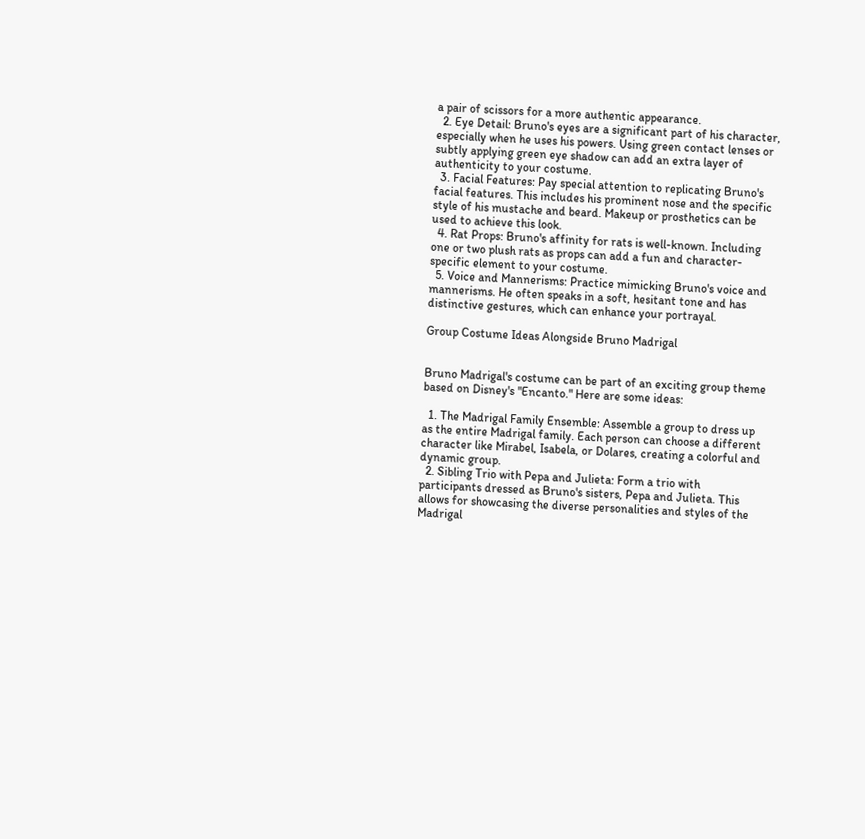a pair of scissors for a more authentic appearance.
  2. Eye Detail: Bruno's eyes are a significant part of his character, especially when he uses his powers. Using green contact lenses or subtly applying green eye shadow can add an extra layer of authenticity to your costume.
  3. Facial Features: Pay special attention to replicating Bruno's facial features. This includes his prominent nose and the specific style of his mustache and beard. Makeup or prosthetics can be used to achieve this look.
  4. Rat Props: Bruno's affinity for rats is well-known. Including one or two plush rats as props can add a fun and character-specific element to your costume.
  5. Voice and Mannerisms: Practice mimicking Bruno's voice and mannerisms. He often speaks in a soft, hesitant tone and has distinctive gestures, which can enhance your portrayal.

Group Costume Ideas Alongside Bruno Madrigal


Bruno Madrigal's costume can be part of an exciting group theme based on Disney's "Encanto." Here are some ideas:

  1. The Madrigal Family Ensemble: Assemble a group to dress up as the entire Madrigal family. Each person can choose a different character like Mirabel, Isabela, or Dolares, creating a colorful and dynamic group.
  2. Sibling Trio with Pepa and Julieta: Form a trio with participants dressed as Bruno's sisters, Pepa and Julieta. This allows for showcasing the diverse personalities and styles of the Madrigal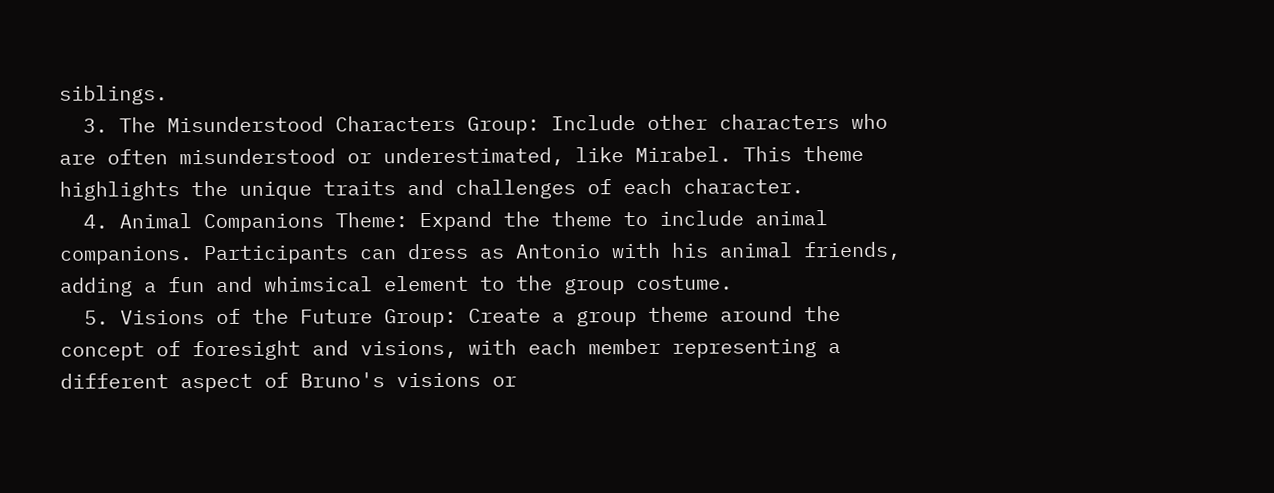siblings.
  3. The Misunderstood Characters Group: Include other characters who are often misunderstood or underestimated, like Mirabel. This theme highlights the unique traits and challenges of each character.
  4. Animal Companions Theme: Expand the theme to include animal companions. Participants can dress as Antonio with his animal friends, adding a fun and whimsical element to the group costume.
  5. Visions of the Future Group: Create a group theme around the concept of foresight and visions, with each member representing a different aspect of Bruno's visions or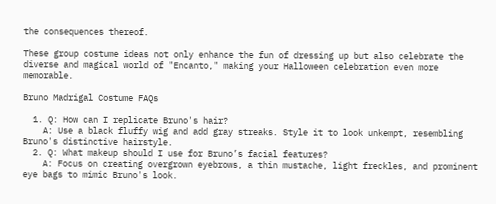the consequences thereof.

These group costume ideas not only enhance the fun of dressing up but also celebrate the diverse and magical world of "Encanto," making your Halloween celebration even more memorable.

Bruno Madrigal Costume FAQs

  1. Q: How can I replicate Bruno's hair?
    A: Use a black fluffy wig and add gray streaks. Style it to look unkempt, resembling Bruno's distinctive hairstyle.
  2. Q: What makeup should I use for Bruno’s facial features?
    A: Focus on creating overgrown eyebrows, a thin mustache, light freckles, and prominent eye bags to mimic Bruno's look.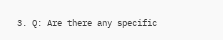3. Q: Are there any specific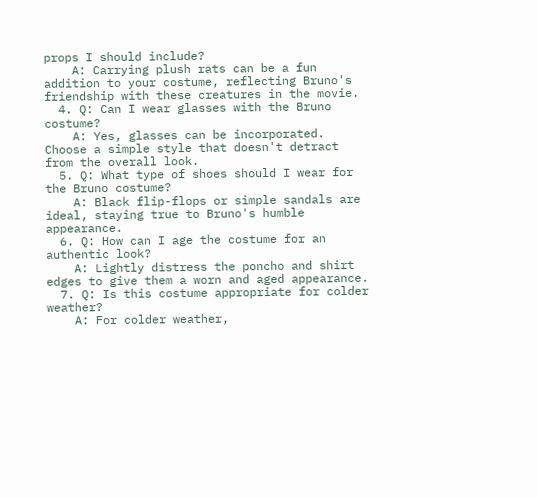props I should include?
    A: Carrying plush rats can be a fun addition to your costume, reflecting Bruno's friendship with these creatures in the movie.
  4. Q: Can I wear glasses with the Bruno costume?
    A: Yes, glasses can be incorporated. Choose a simple style that doesn't detract from the overall look.
  5. Q: What type of shoes should I wear for the Bruno costume?
    A: Black flip-flops or simple sandals are ideal, staying true to Bruno's humble appearance.
  6. Q: How can I age the costume for an authentic look?
    A: Lightly distress the poncho and shirt edges to give them a worn and aged appearance.
  7. Q: Is this costume appropriate for colder weather?
    A: For colder weather,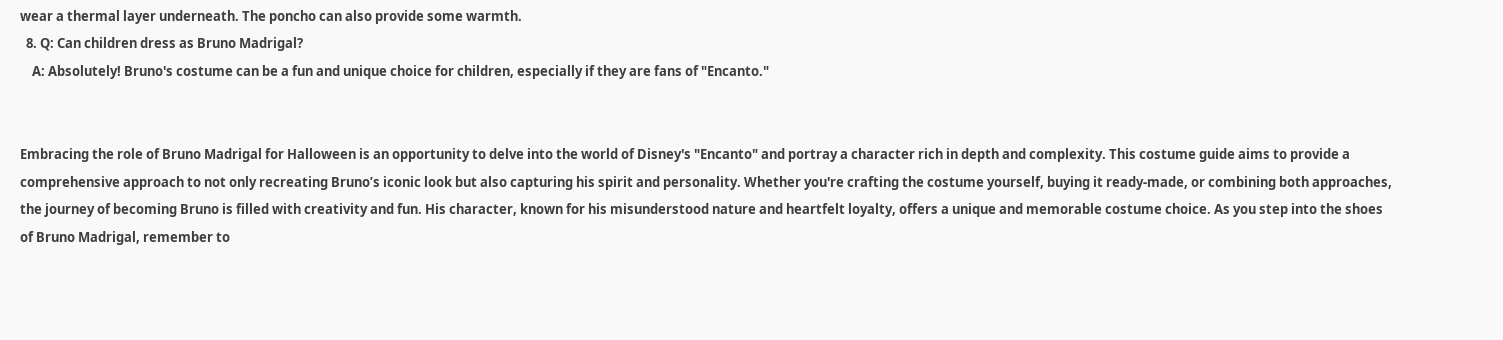wear a thermal layer underneath. The poncho can also provide some warmth.
  8. Q: Can children dress as Bruno Madrigal?
    A: Absolutely! Bruno's costume can be a fun and unique choice for children, especially if they are fans of "Encanto."


Embracing the role of Bruno Madrigal for Halloween is an opportunity to delve into the world of Disney's "Encanto" and portray a character rich in depth and complexity. This costume guide aims to provide a comprehensive approach to not only recreating Bruno’s iconic look but also capturing his spirit and personality. Whether you're crafting the costume yourself, buying it ready-made, or combining both approaches, the journey of becoming Bruno is filled with creativity and fun. His character, known for his misunderstood nature and heartfelt loyalty, offers a unique and memorable costume choice. As you step into the shoes of Bruno Madrigal, remember to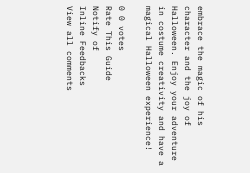embrace the magic of his character and the joy of Halloween. Enjoy your adventure in costume creativity and have a magical Halloween experience!

0 0 votes
Rate This Guide
Notify of
Inline Feedbacks
View all comments